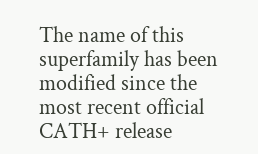The name of this superfamily has been modified since the most recent official CATH+ release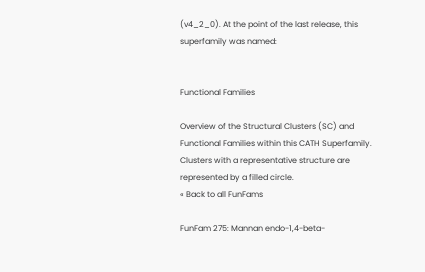(v4_2_0). At the point of the last release, this superfamily was named:


Functional Families

Overview of the Structural Clusters (SC) and Functional Families within this CATH Superfamily. Clusters with a representative structure are represented by a filled circle.
« Back to all FunFams

FunFam 275: Mannan endo-1,4-beta-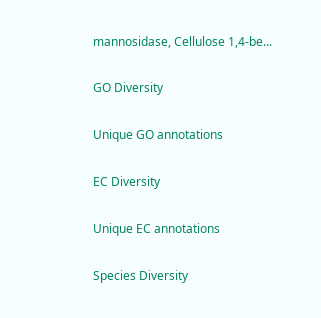mannosidase, Cellulose 1,4-be...

GO Diversity

Unique GO annotations

EC Diversity

Unique EC annotations

Species Diversity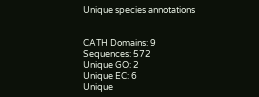Unique species annotations


CATH Domains: 9
Sequences: 572
Unique GO: 2
Unique EC: 6
Unique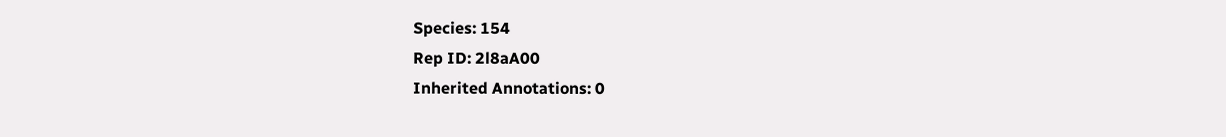Species: 154
Rep ID: 2l8aA00
Inherited Annotations: 0